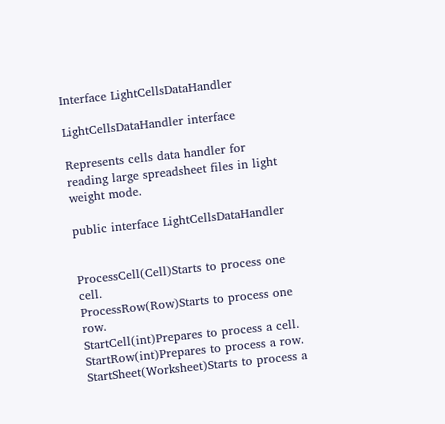Interface LightCellsDataHandler

LightCellsDataHandler interface

Represents cells data handler for reading large spreadsheet files in light weight mode.

public interface LightCellsDataHandler


ProcessCell(Cell)Starts to process one cell.
ProcessRow(Row)Starts to process one row.
StartCell(int)Prepares to process a cell.
StartRow(int)Prepares to process a row.
StartSheet(Worksheet)Starts to process a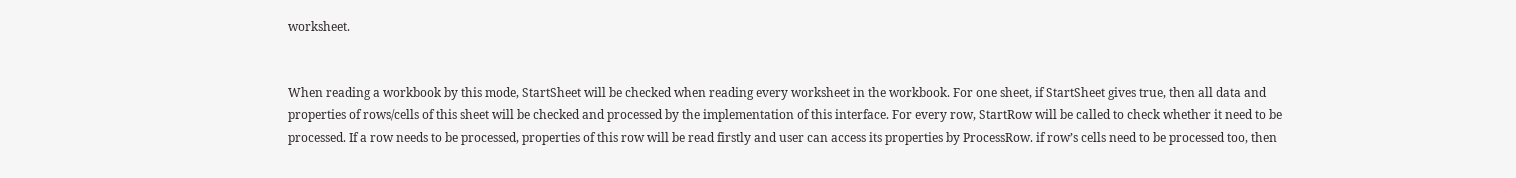worksheet.


When reading a workbook by this mode, StartSheet will be checked when reading every worksheet in the workbook. For one sheet, if StartSheet gives true, then all data and properties of rows/cells of this sheet will be checked and processed by the implementation of this interface. For every row, StartRow will be called to check whether it need to be processed. If a row needs to be processed, properties of this row will be read firstly and user can access its properties by ProcessRow. if row’s cells need to be processed too, then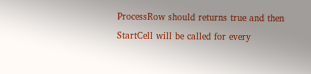ProcessRow should returns true and then StartCell will be called for every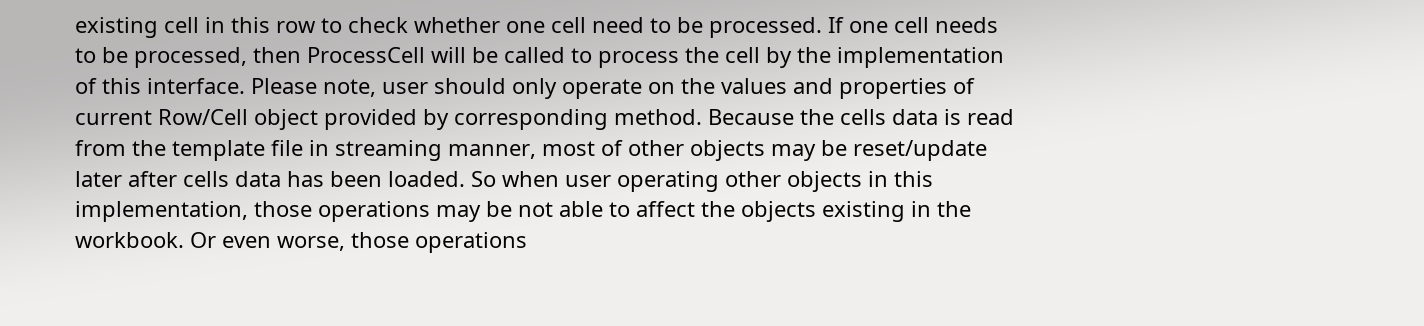existing cell in this row to check whether one cell need to be processed. If one cell needs to be processed, then ProcessCell will be called to process the cell by the implementation of this interface. Please note, user should only operate on the values and properties of current Row/Cell object provided by corresponding method. Because the cells data is read from the template file in streaming manner, most of other objects may be reset/update later after cells data has been loaded. So when user operating other objects in this implementation, those operations may be not able to affect the objects existing in the workbook. Or even worse, those operations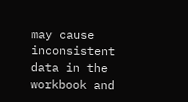may cause inconsistent data in the workbook and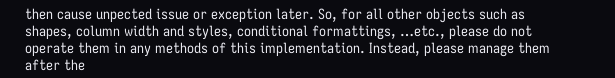then cause unpected issue or exception later. So, for all other objects such as shapes, column width and styles, conditional formattings, …etc., please do not operate them in any methods of this implementation. Instead, please manage them after the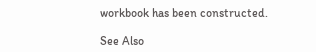workbook has been constructed.

See Also